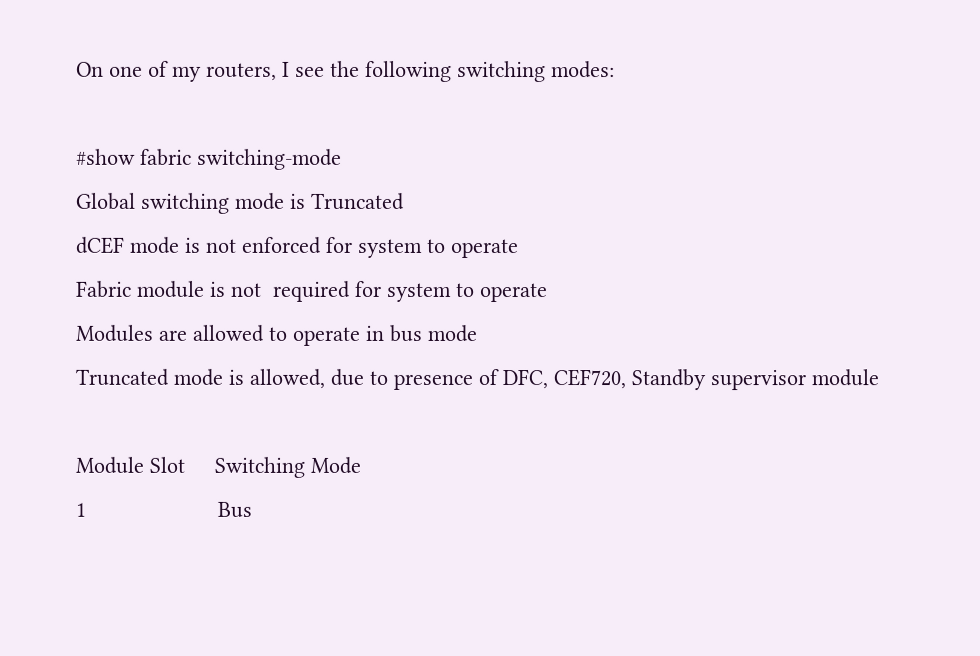On one of my routers, I see the following switching modes:

#show fabric switching-mode
Global switching mode is Truncated
dCEF mode is not enforced for system to operate
Fabric module is not  required for system to operate
Modules are allowed to operate in bus mode
Truncated mode is allowed, due to presence of DFC, CEF720, Standby supervisor module

Module Slot     Switching Mode
1                      Bus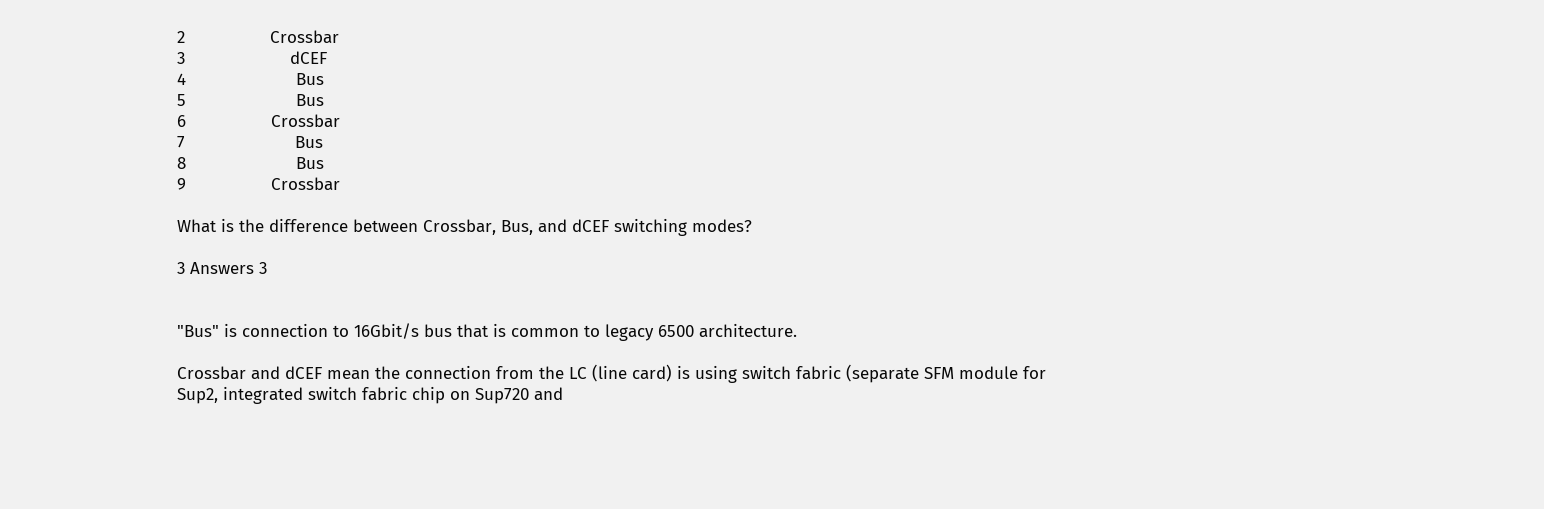2                 Crossbar
3                     dCEF
4                      Bus
5                      Bus
6                 Crossbar
7                      Bus
8                      Bus
9                 Crossbar

What is the difference between Crossbar, Bus, and dCEF switching modes?

3 Answers 3


"Bus" is connection to 16Gbit/s bus that is common to legacy 6500 architecture.

Crossbar and dCEF mean the connection from the LC (line card) is using switch fabric (separate SFM module for Sup2, integrated switch fabric chip on Sup720 and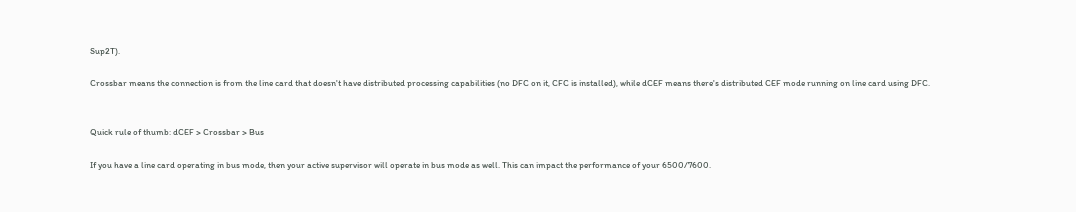Sup2T).

Crossbar means the connection is from the line card that doesn't have distributed processing capabilities (no DFC on it, CFC is installed), while dCEF means there's distributed CEF mode running on line card using DFC.


Quick rule of thumb: dCEF > Crossbar > Bus

If you have a line card operating in bus mode, then your active supervisor will operate in bus mode as well. This can impact the performance of your 6500/7600.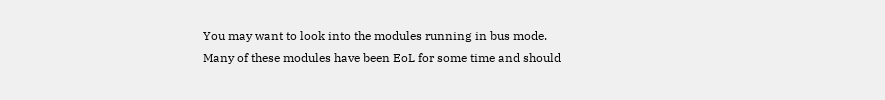You may want to look into the modules running in bus mode. Many of these modules have been EoL for some time and should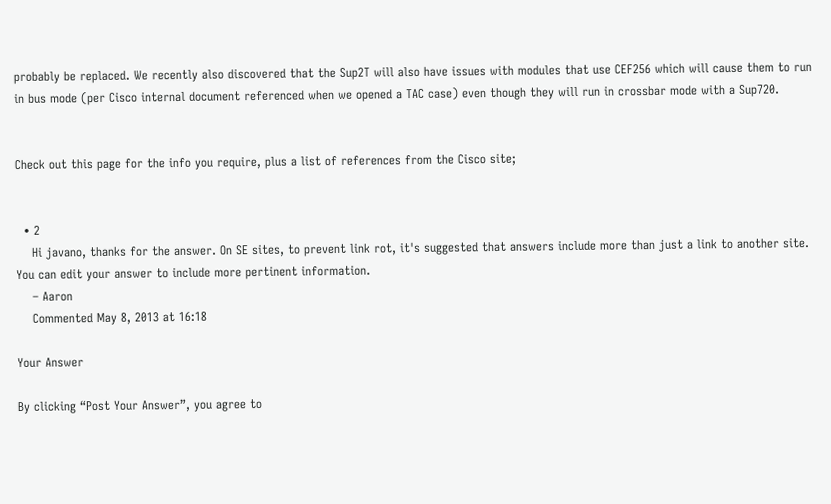probably be replaced. We recently also discovered that the Sup2T will also have issues with modules that use CEF256 which will cause them to run in bus mode (per Cisco internal document referenced when we opened a TAC case) even though they will run in crossbar mode with a Sup720.


Check out this page for the info you require, plus a list of references from the Cisco site;


  • 2
    Hi javano, thanks for the answer. On SE sites, to prevent link rot, it's suggested that answers include more than just a link to another site. You can edit your answer to include more pertinent information.
    – Aaron
    Commented May 8, 2013 at 16:18

Your Answer

By clicking “Post Your Answer”, you agree to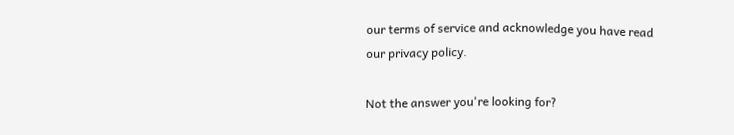our terms of service and acknowledge you have read our privacy policy.

Not the answer you're looking for?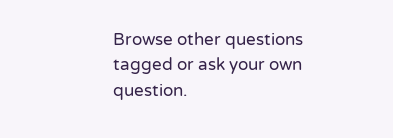Browse other questions tagged or ask your own question.